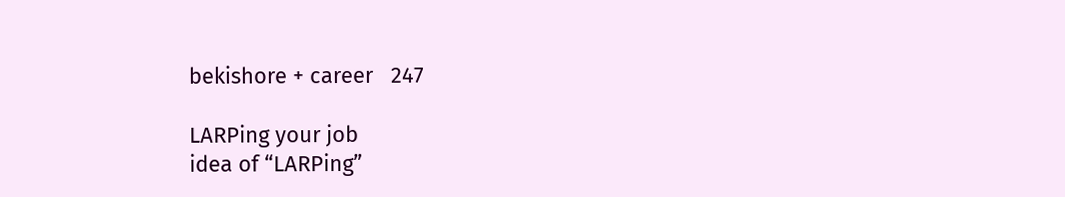bekishore + career   247

LARPing your job
idea of “LARPing”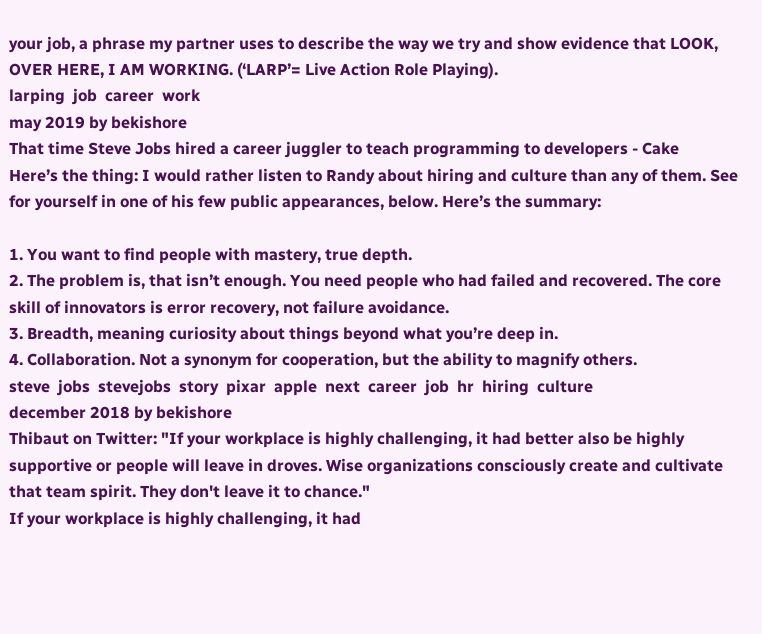your job, a phrase my partner uses to describe the way we try and show evidence that LOOK, OVER HERE, I AM WORKING. (‘LARP’= Live Action Role Playing).
larping  job  career  work
may 2019 by bekishore
That time Steve Jobs hired a career juggler to teach programming to developers - Cake
Here’s the thing: I would rather listen to Randy about hiring and culture than any of them. See for yourself in one of his few public appearances, below. Here’s the summary:

1. You want to find people with mastery, true depth.
2. The problem is, that isn’t enough. You need people who had failed and recovered. The core skill of innovators is error recovery, not failure avoidance.
3. Breadth, meaning curiosity about things beyond what you’re deep in.
4. Collaboration. Not a synonym for cooperation, but the ability to magnify others.
steve  jobs  stevejobs  story  pixar  apple  next  career  job  hr  hiring  culture
december 2018 by bekishore
Thibaut on Twitter: "If your workplace is highly challenging, it had better also be highly supportive or people will leave in droves. Wise organizations consciously create and cultivate that team spirit. They don't leave it to chance."
If your workplace is highly challenging, it had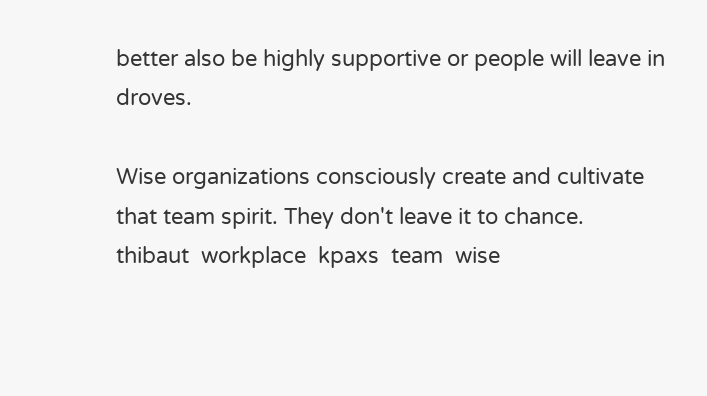better also be highly supportive or people will leave in droves.

Wise organizations consciously create and cultivate that team spirit. They don't leave it to chance.
thibaut  workplace  kpaxs  team  wise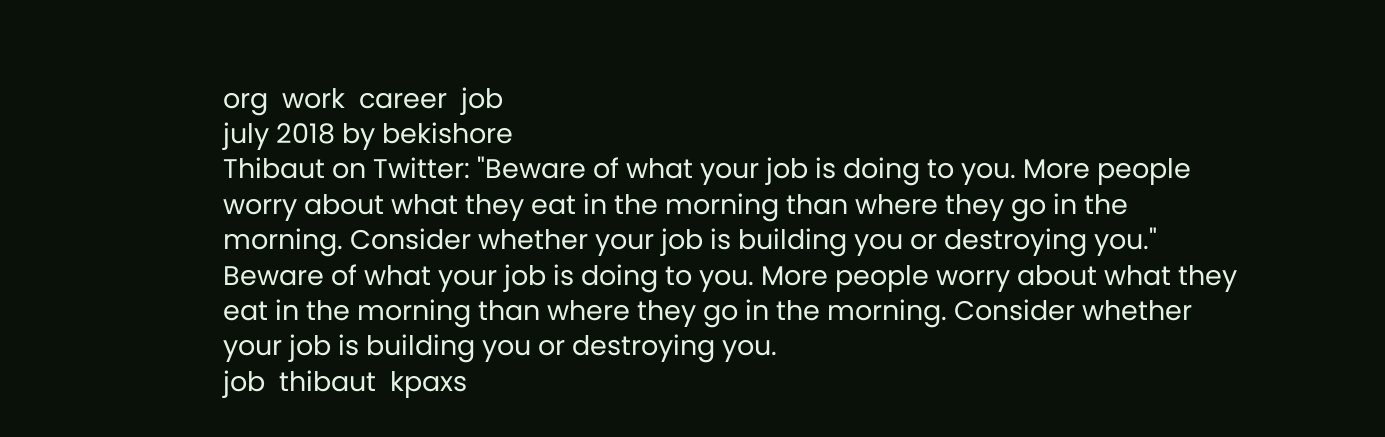org  work  career  job
july 2018 by bekishore
Thibaut on Twitter: "Beware of what your job is doing to you. More people worry about what they eat in the morning than where they go in the morning. Consider whether your job is building you or destroying you."
Beware of what your job is doing to you. More people worry about what they eat in the morning than where they go in the morning. Consider whether your job is building you or destroying you.
job  thibaut  kpaxs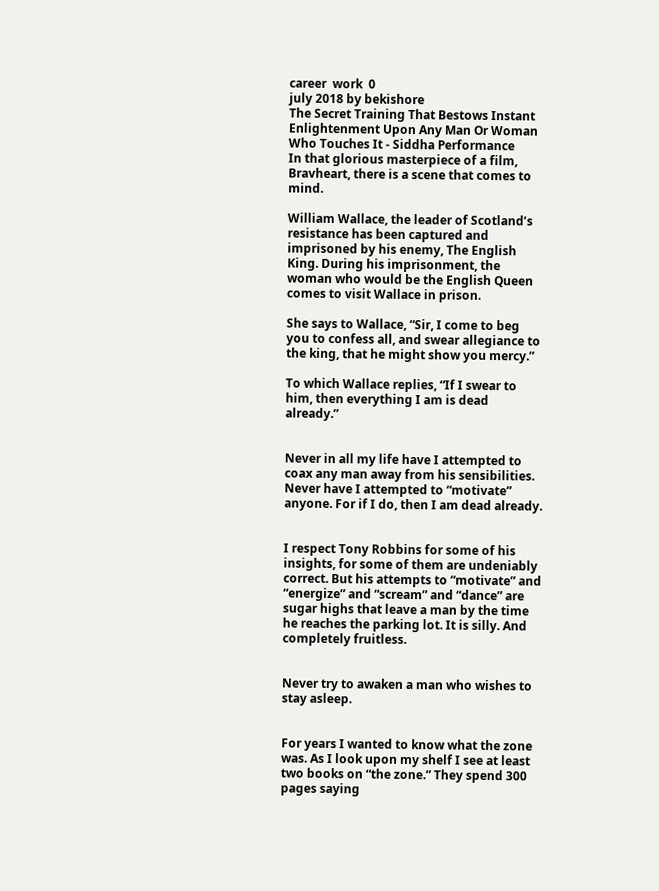career  work  0
july 2018 by bekishore
The Secret Training That Bestows Instant Enlightenment Upon Any Man Or Woman Who Touches It - Siddha Performance
In that glorious masterpiece of a film, Bravheart, there is a scene that comes to mind.

William Wallace, the leader of Scotland’s resistance has been captured and imprisoned by his enemy, The English King. During his imprisonment, the woman who would be the English Queen comes to visit Wallace in prison.

She says to Wallace, “Sir, I come to beg you to confess all, and swear allegiance to the king, that he might show you mercy.”

To which Wallace replies, “If I swear to him, then everything I am is dead already.”


Never in all my life have I attempted to coax any man away from his sensibilities. Never have I attempted to “motivate” anyone. For if I do, then I am dead already.


I respect Tony Robbins for some of his insights, for some of them are undeniably correct. But his attempts to “motivate” and “energize” and “scream” and “dance” are sugar highs that leave a man by the time he reaches the parking lot. It is silly. And completely fruitless.


Never try to awaken a man who wishes to stay asleep.


For years I wanted to know what the zone was. As I look upon my shelf I see at least two books on “the zone.” They spend 300 pages saying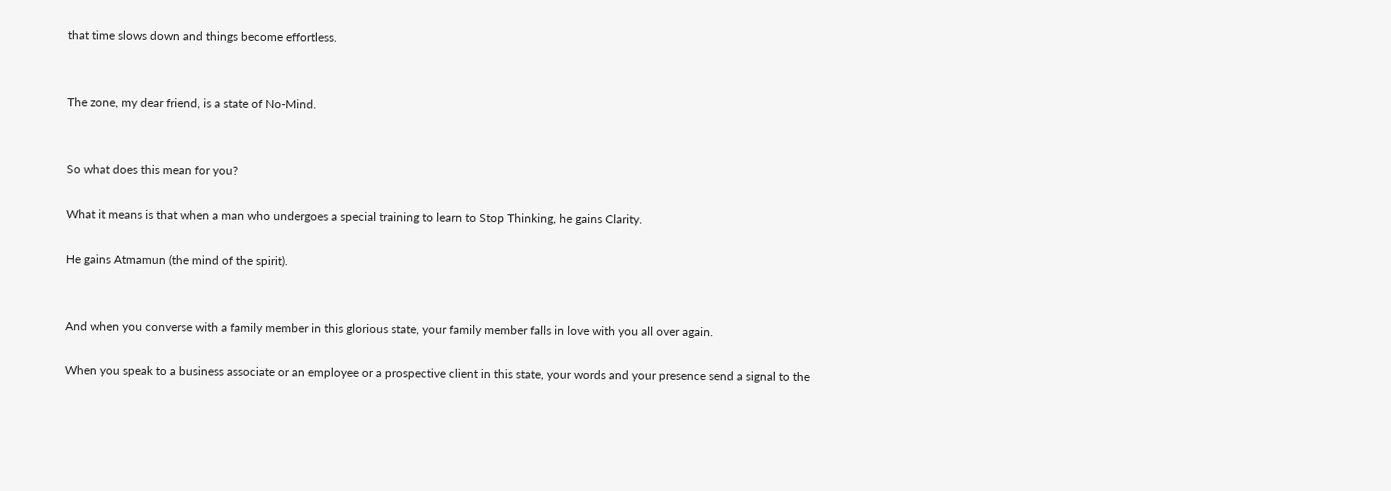that time slows down and things become effortless.


The zone, my dear friend, is a state of No-Mind.


So what does this mean for you?

What it means is that when a man who undergoes a special training to learn to Stop Thinking, he gains Clarity.

He gains Atmamun (the mind of the spirit).


And when you converse with a family member in this glorious state, your family member falls in love with you all over again.

When you speak to a business associate or an employee or a prospective client in this state, your words and your presence send a signal to the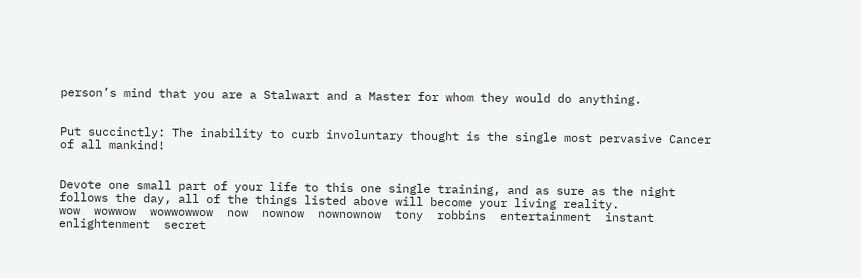person’s mind that you are a Stalwart and a Master for whom they would do anything.


Put succinctly: The inability to curb involuntary thought is the single most pervasive Cancer of all mankind!


Devote one small part of your life to this one single training, and as sure as the night follows the day, all of the things listed above will become your living reality.
wow  wowwow  wowwowwow  now  nownow  nownownow  tony  robbins  entertainment  instant  enlightenment  secret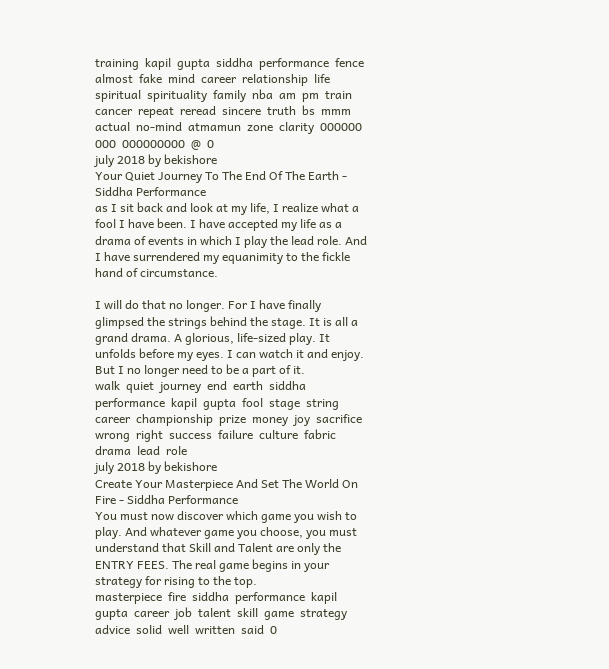training  kapil  gupta  siddha  performance  fence  almost  fake  mind  career  relationship  life  spiritual  spirituality  family  nba  am  pm  train  cancer  repeat  reread  sincere  truth  bs  mmm  actual  no-mind  atmamun  zone  clarity  000000  000  000000000  @  0
july 2018 by bekishore
Your Quiet Journey To The End Of The Earth - Siddha Performance
as I sit back and look at my life, I realize what a fool I have been. I have accepted my life as a drama of events in which I play the lead role. And I have surrendered my equanimity to the fickle hand of circumstance.

I will do that no longer. For I have finally glimpsed the strings behind the stage. It is all a grand drama. A glorious, life-sized play. It unfolds before my eyes. I can watch it and enjoy. But I no longer need to be a part of it.
walk  quiet  journey  end  earth  siddha  performance  kapil  gupta  fool  stage  string  career  championship  prize  money  joy  sacrifice  wrong  right  success  failure  culture  fabric  drama  lead  role
july 2018 by bekishore
Create Your Masterpiece And Set The World On Fire - Siddha Performance
You must now discover which game you wish to play. And whatever game you choose, you must understand that Skill and Talent are only the ENTRY FEES. The real game begins in your strategy for rising to the top.
masterpiece  fire  siddha  performance  kapil  gupta  career  job  talent  skill  game  strategy  advice  solid  well  written  said  0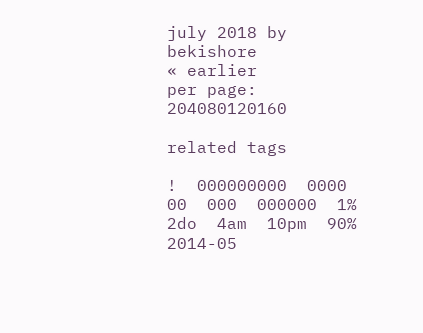july 2018 by bekishore
« earlier
per page:    204080120160

related tags

!  000000000  0000  00  000  000000  1%  2do  4am  10pm  90%  2014-05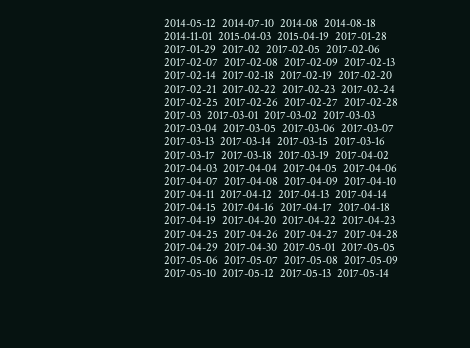2014-05-12  2014-07-10  2014-08  2014-08-18  2014-11-01  2015-04-03  2015-04-19  2017-01-28  2017-01-29  2017-02  2017-02-05  2017-02-06  2017-02-07  2017-02-08  2017-02-09  2017-02-13  2017-02-14  2017-02-18  2017-02-19  2017-02-20  2017-02-21  2017-02-22  2017-02-23  2017-02-24  2017-02-25  2017-02-26  2017-02-27  2017-02-28  2017-03  2017-03-01  2017-03-02  2017-03-03  2017-03-04  2017-03-05  2017-03-06  2017-03-07  2017-03-13  2017-03-14  2017-03-15  2017-03-16  2017-03-17  2017-03-18  2017-03-19  2017-04-02  2017-04-03  2017-04-04  2017-04-05  2017-04-06  2017-04-07  2017-04-08  2017-04-09  2017-04-10  2017-04-11  2017-04-12  2017-04-13  2017-04-14  2017-04-15  2017-04-16  2017-04-17  2017-04-18  2017-04-19  2017-04-20  2017-04-22  2017-04-23  2017-04-25  2017-04-26  2017-04-27  2017-04-28  2017-04-29  2017-04-30  2017-05-01  2017-05-05  2017-05-06  2017-05-07  2017-05-08  2017-05-09  2017-05-10  2017-05-12  2017-05-13  2017-05-14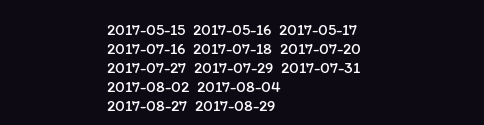2017-05-15  2017-05-16  2017-05-17  2017-07-16  2017-07-18  2017-07-20  2017-07-27  2017-07-29  2017-07-31  2017-08-02  2017-08-04  2017-08-27  2017-08-29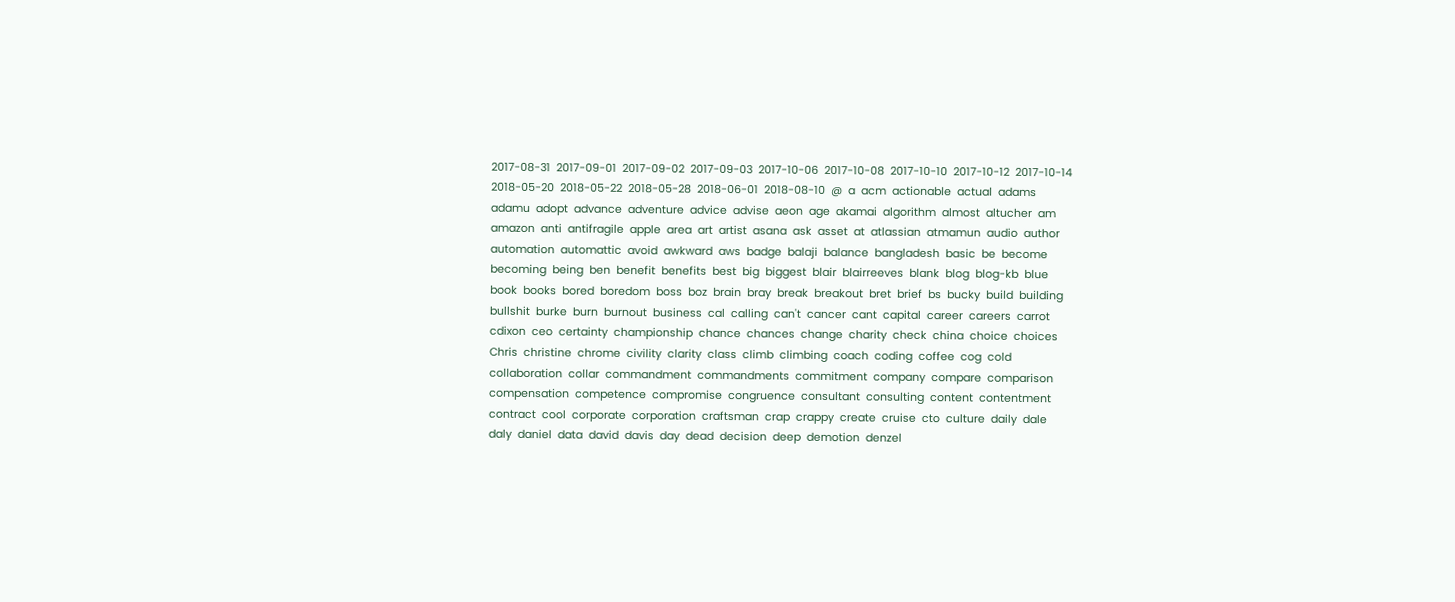2017-08-31  2017-09-01  2017-09-02  2017-09-03  2017-10-06  2017-10-08  2017-10-10  2017-10-12  2017-10-14  2018-05-20  2018-05-22  2018-05-28  2018-06-01  2018-08-10  @  a  acm  actionable  actual  adams  adamu  adopt  advance  adventure  advice  advise  aeon  age  akamai  algorithm  almost  altucher  am  amazon  anti  antifragile  apple  area  art  artist  asana  ask  asset  at  atlassian  atmamun  audio  author  automation  automattic  avoid  awkward  aws  badge  balaji  balance  bangladesh  basic  be  become  becoming  being  ben  benefit  benefits  best  big  biggest  blair  blairreeves  blank  blog  blog-kb  blue  book  books  bored  boredom  boss  boz  brain  bray  break  breakout  bret  brief  bs  bucky  build  building  bullshit  burke  burn  burnout  business  cal  calling  can't  cancer  cant  capital  career  careers  carrot  cdixon  ceo  certainty  championship  chance  chances  change  charity  check  china  choice  choices  Chris  christine  chrome  civility  clarity  class  climb  climbing  coach  coding  coffee  cog  cold  collaboration  collar  commandment  commandments  commitment  company  compare  comparison  compensation  competence  compromise  congruence  consultant  consulting  content  contentment  contract  cool  corporate  corporation  craftsman  crap  crappy  create  cruise  cto  culture  daily  dale  daly  daniel  data  david  davis  day  dead  decision  deep  demotion  denzel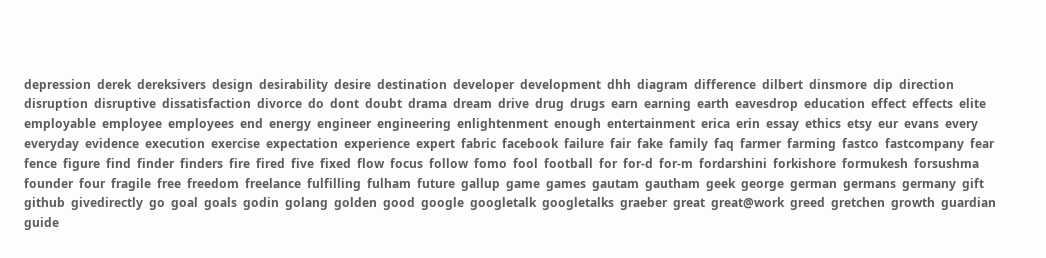depression  derek  dereksivers  design  desirability  desire  destination  developer  development  dhh  diagram  difference  dilbert  dinsmore  dip  direction  disruption  disruptive  dissatisfaction  divorce  do  dont  doubt  drama  dream  drive  drug  drugs  earn  earning  earth  eavesdrop  education  effect  effects  elite  employable  employee  employees  end  energy  engineer  engineering  enlightenment  enough  entertainment  erica  erin  essay  ethics  etsy  eur  evans  every  everyday  evidence  execution  exercise  expectation  experience  expert  fabric  facebook  failure  fair  fake  family  faq  farmer  farming  fastco  fastcompany  fear  fence  figure  find  finder  finders  fire  fired  five  fixed  flow  focus  follow  fomo  fool  football  for  for-d  for-m  fordarshini  forkishore  formukesh  forsushma  founder  four  fragile  free  freedom  freelance  fulfilling  fulham  future  gallup  game  games  gautam  gautham  geek  george  german  germans  germany  gift  github  givedirectly  go  goal  goals  godin  golang  golden  good  google  googletalk  googletalks  graeber  great  great@work  greed  gretchen  growth  guardian  guide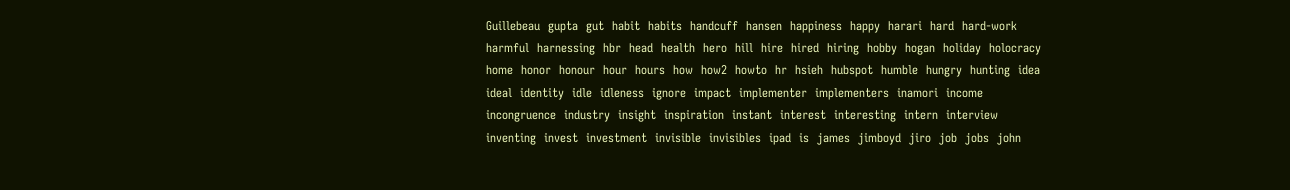Guillebeau  gupta  gut  habit  habits  handcuff  hansen  happiness  happy  harari  hard  hard-work  harmful  harnessing  hbr  head  health  hero  hill  hire  hired  hiring  hobby  hogan  holiday  holocracy  home  honor  honour  hour  hours  how  how2  howto  hr  hsieh  hubspot  humble  hungry  hunting  idea  ideal  identity  idle  idleness  ignore  impact  implementer  implementers  inamori  income  incongruence  industry  insight  inspiration  instant  interest  interesting  intern  interview  inventing  invest  investment  invisible  invisibles  ipad  is  james  jimboyd  jiro  job  jobs  john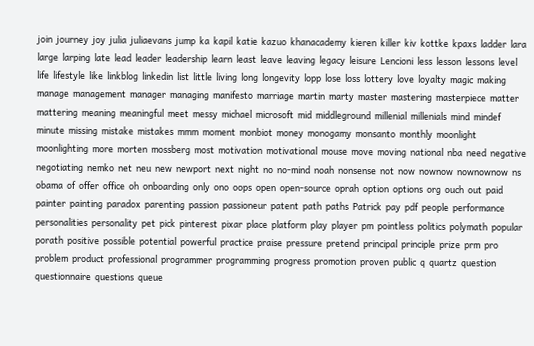join  journey  joy  julia  juliaevans  jump  ka  kapil  katie  kazuo  khanacademy  kieren  killer  kiv  kottke  kpaxs  ladder  lara  large  larping  late  lead  leader  leadership  learn  least  leave  leaving  legacy  leisure  Lencioni  less  lesson  lessons  level  life  lifestyle  like  linkblog  linkedin  list  little  living  long  longevity  lopp  lose  loss  lottery  love  loyalty  magic  making  manage  management  manager  managing  manifesto  marriage  martin  marty  master  mastering  masterpiece  matter  mattering  meaning  meaningful  meet  messy  michael  microsoft  mid  middleground  millenial  millenials  mind  mindef  minute  missing  mistake  mistakes  mmm  moment  monbiot  money  monogamy  monsanto  monthly  moonlight  moonlighting  more  morten  mossberg  most  motivation  motivational  mouse  move  moving  national  nba  need  negative  negotiating  nemko  net  neu  new  newport  next  night  no  no-mind  noah  nonsense  not  now  nownow  nownownow  ns  obama  of  offer  office  oh  onboarding  only  ono  oops  open  open-source  oprah  option  options  org  ouch  out  paid  painter  painting  paradox  parenting  passion  passioneur  patent  path  paths  Patrick  pay  pdf  people  performance  personalities  personality  pet  pick  pinterest  pixar  place  platform  play  player  pm  pointless  politics  polymath  popular  porath  positive  possible  potential  powerful  practice  praise  pressure  pretend  principal  principle  prize  prm  pro  problem  product  professional  programmer  programming  progress  promotion  proven  public  q  quartz  question  questionnaire  questions  queue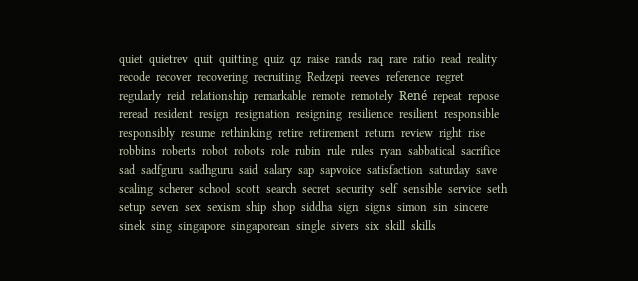quiet  quietrev  quit  quitting  quiz  qz  raise  rands  raq  rare  ratio  read  reality  recode  recover  recovering  recruiting  Redzepi  reeves  reference  regret  regularly  reid  relationship  remarkable  remote  remotely  René  repeat  repose  reread  resident  resign  resignation  resigning  resilience  resilient  responsible  responsibly  resume  rethinking  retire  retirement  return  review  right  rise  robbins  roberts  robot  robots  role  rubin  rule  rules  ryan  sabbatical  sacrifice  sad  sadfguru  sadhguru  said  salary  sap  sapvoice  satisfaction  saturday  save  scaling  scherer  school  scott  search  secret  security  self  sensible  service  seth  setup  seven  sex  sexism  ship  shop  siddha  sign  signs  simon  sin  sincere  sinek  sing  singapore  singaporean  single  sivers  six  skill  skills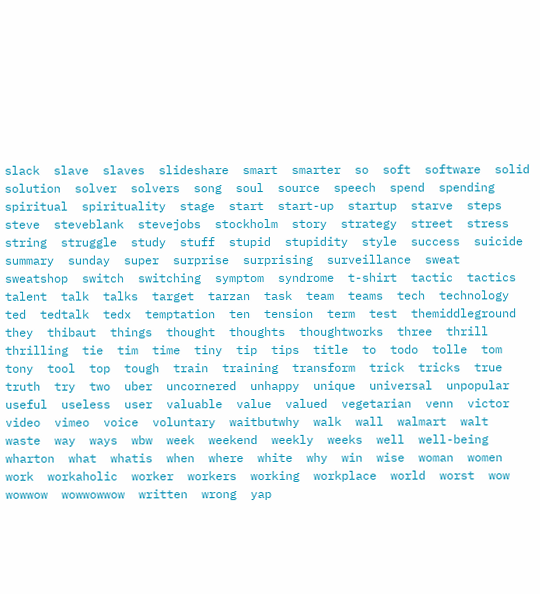slack  slave  slaves  slideshare  smart  smarter  so  soft  software  solid  solution  solver  solvers  song  soul  source  speech  spend  spending  spiritual  spirituality  stage  start  start-up  startup  starve  steps  steve  steveblank  stevejobs  stockholm  story  strategy  street  stress  string  struggle  study  stuff  stupid  stupidity  style  success  suicide  summary  sunday  super  surprise  surprising  surveillance  sweat  sweatshop  switch  switching  symptom  syndrome  t-shirt  tactic  tactics  talent  talk  talks  target  tarzan  task  team  teams  tech  technology  ted  tedtalk  tedx  temptation  ten  tension  term  test  themiddleground  they  thibaut  things  thought  thoughts  thoughtworks  three  thrill  thrilling  tie  tim  time  tiny  tip  tips  title  to  todo  tolle  tom  tony  tool  top  tough  train  training  transform  trick  tricks  true  truth  try  two  uber  uncornered  unhappy  unique  universal  unpopular  useful  useless  user  valuable  value  valued  vegetarian  venn  victor  video  vimeo  voice  voluntary  waitbutwhy  walk  wall  walmart  walt  waste  way  ways  wbw  week  weekend  weekly  weeks  well  well-being  wharton  what  whatis  when  where  white  why  win  wise  woman  women  work  workaholic  worker  workers  working  workplace  world  worst  wow  wowwow  wowwowwow  written  wrong  yap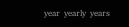year  yearly  years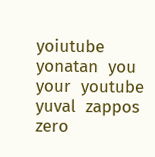yoiutube  yonatan  you  your  youtube  yuval  zappos  zero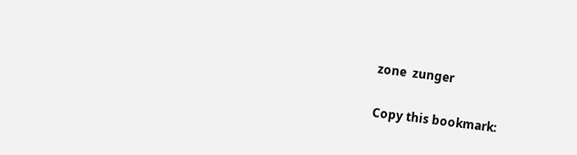zone  zunger

Copy this bookmark: